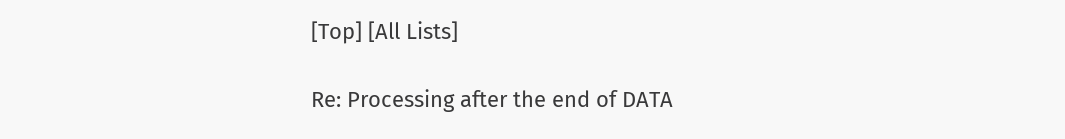[Top] [All Lists]

Re: Processing after the end of DATA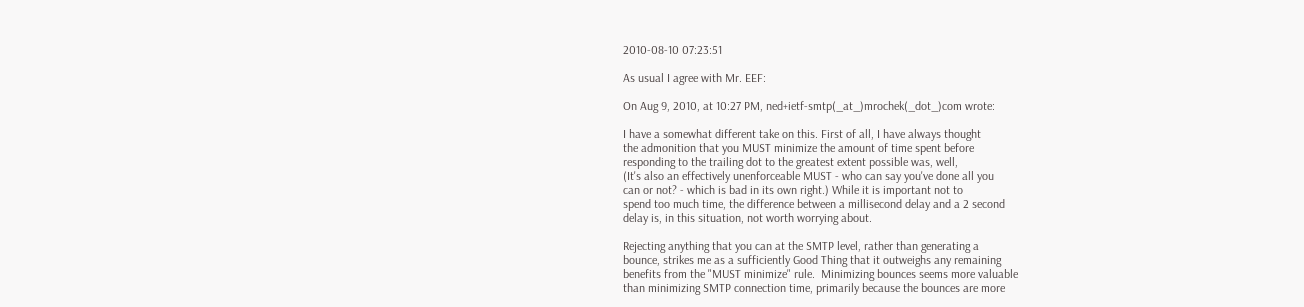2010-08-10 07:23:51

As usual I agree with Mr. EEF:

On Aug 9, 2010, at 10:27 PM, ned+ietf-smtp(_at_)mrochek(_dot_)com wrote:

I have a somewhat different take on this. First of all, I have always thought
the admonition that you MUST minimize the amount of time spent before
responding to the trailing dot to the greatest extent possible was, well,
(It's also an effectively unenforceable MUST - who can say you've done all you
can or not? - which is bad in its own right.) While it is important not to
spend too much time, the difference between a millisecond delay and a 2 second
delay is, in this situation, not worth worrying about.

Rejecting anything that you can at the SMTP level, rather than generating a
bounce, strikes me as a sufficiently Good Thing that it outweighs any remaining
benefits from the "MUST minimize" rule.  Minimizing bounces seems more valuable
than minimizing SMTP connection time, primarily because the bounces are more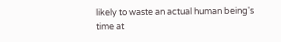likely to waste an actual human being's time at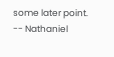some later point.  -- Nathaniel